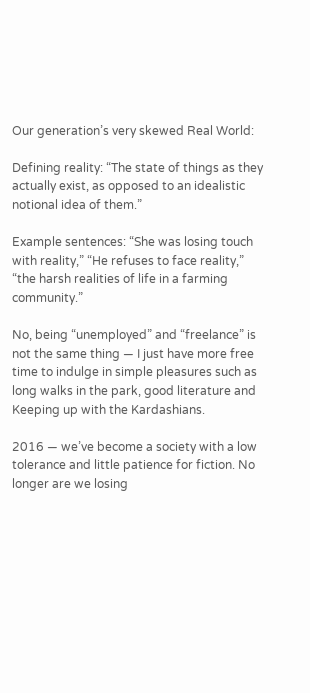Our generation’s very skewed Real World:

Defining reality: “The state of things as they actually exist, as opposed to an idealistic notional idea of them.”

Example sentences: “She was losing touch with reality,” “He refuses to face reality,” “the harsh realities of life in a farming community.”

No, being “unemployed” and “freelance” is not the same thing — I just have more free time to indulge in simple pleasures such as long walks in the park, good literature and Keeping up with the Kardashians.

2016 — we’ve become a society with a low tolerance and little patience for fiction. No longer are we losing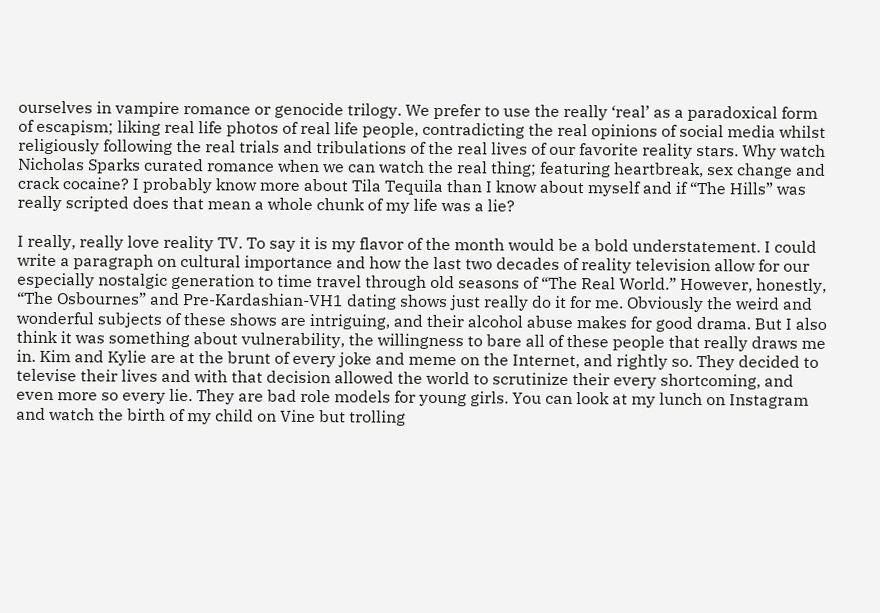ourselves in vampire romance or genocide trilogy. We prefer to use the really ‘real’ as a paradoxical form of escapism; liking real life photos of real life people, contradicting the real opinions of social media whilst religiously following the real trials and tribulations of the real lives of our favorite reality stars. Why watch Nicholas Sparks curated romance when we can watch the real thing; featuring heartbreak, sex change and crack cocaine? I probably know more about Tila Tequila than I know about myself and if “The Hills” was really scripted does that mean a whole chunk of my life was a lie?

I really, really love reality TV. To say it is my flavor of the month would be a bold understatement. I could write a paragraph on cultural importance and how the last two decades of reality television allow for our especially nostalgic generation to time travel through old seasons of “The Real World.” However, honestly, “The Osbournes” and Pre-Kardashian-VH1 dating shows just really do it for me. Obviously the weird and wonderful subjects of these shows are intriguing, and their alcohol abuse makes for good drama. But I also think it was something about vulnerability, the willingness to bare all of these people that really draws me in. Kim and Kylie are at the brunt of every joke and meme on the Internet, and rightly so. They decided to televise their lives and with that decision allowed the world to scrutinize their every shortcoming, and even more so every lie. They are bad role models for young girls. You can look at my lunch on Instagram and watch the birth of my child on Vine but trolling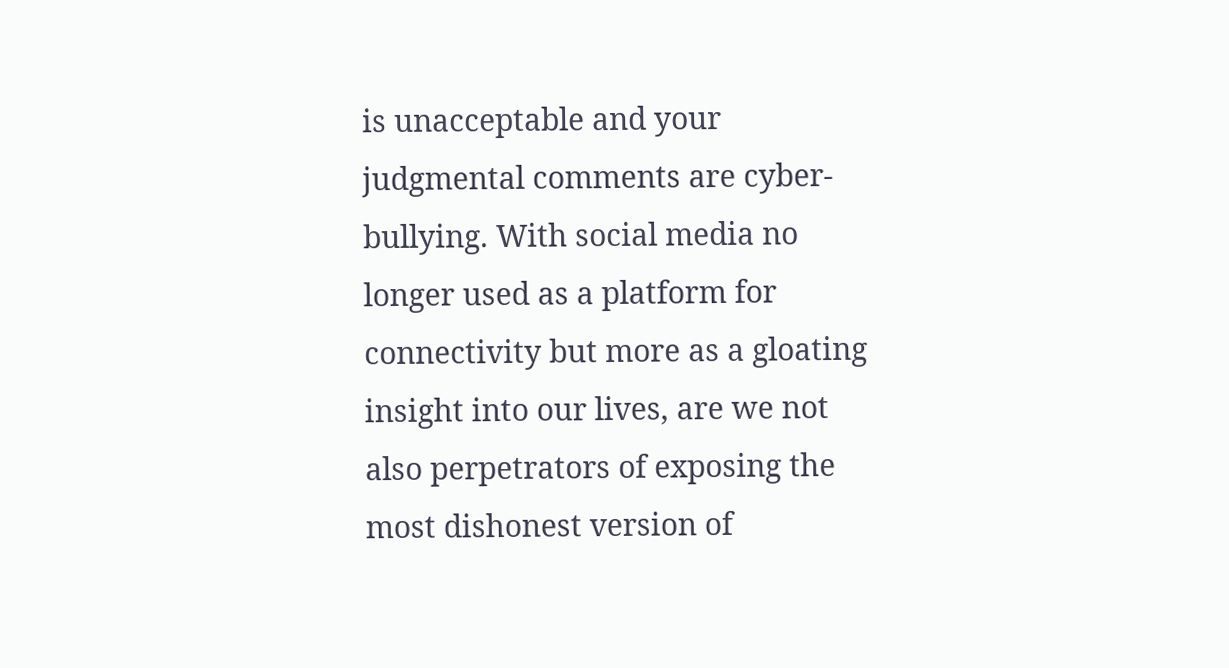is unacceptable and your judgmental comments are cyber-bullying. With social media no longer used as a platform for connectivity but more as a gloating insight into our lives, are we not also perpetrators of exposing the most dishonest version of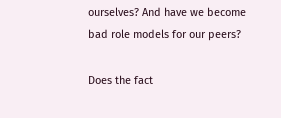ourselves? And have we become bad role models for our peers?

Does the fact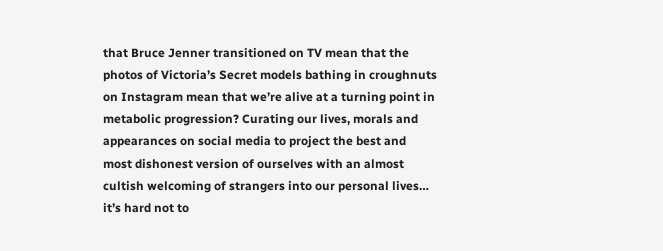that Bruce Jenner transitioned on TV mean that the photos of Victoria’s Secret models bathing in croughnuts on Instagram mean that we’re alive at a turning point in metabolic progression? Curating our lives, morals and appearances on social media to project the best and most dishonest version of ourselves with an almost cultish welcoming of strangers into our personal lives… it’s hard not to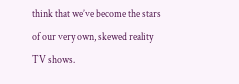think that we’ve become the stars of our very own, skewed reality TV shows.